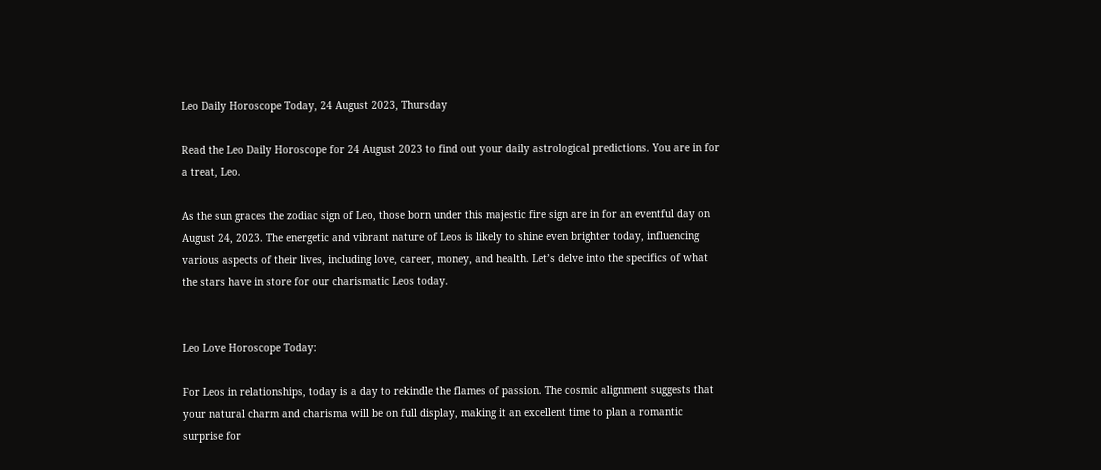Leo Daily Horoscope Today, 24 August 2023, Thursday

Read the Leo Daily Horoscope for 24 August 2023 to find out your daily astrological predictions. You are in for a treat, Leo.

As the sun graces the zodiac sign of Leo, those born under this majestic fire sign are in for an eventful day on August 24, 2023. The energetic and vibrant nature of Leos is likely to shine even brighter today, influencing various aspects of their lives, including love, career, money, and health. Let’s delve into the specifics of what the stars have in store for our charismatic Leos today.


Leo Love Horoscope Today:

For Leos in relationships, today is a day to rekindle the flames of passion. The cosmic alignment suggests that your natural charm and charisma will be on full display, making it an excellent time to plan a romantic surprise for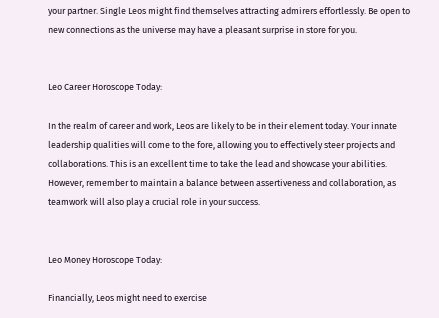your partner. Single Leos might find themselves attracting admirers effortlessly. Be open to new connections as the universe may have a pleasant surprise in store for you.


Leo Career Horoscope Today:

In the realm of career and work, Leos are likely to be in their element today. Your innate leadership qualities will come to the fore, allowing you to effectively steer projects and collaborations. This is an excellent time to take the lead and showcase your abilities. However, remember to maintain a balance between assertiveness and collaboration, as teamwork will also play a crucial role in your success.


Leo Money Horoscope Today:

Financially, Leos might need to exercise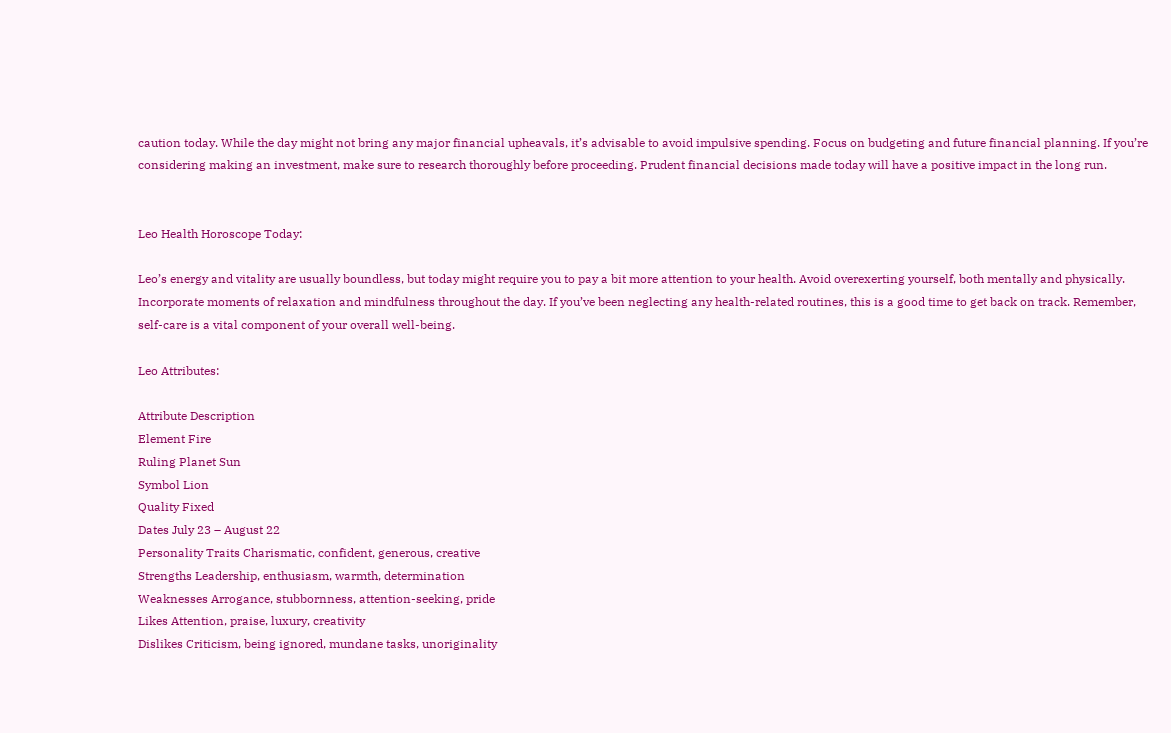caution today. While the day might not bring any major financial upheavals, it’s advisable to avoid impulsive spending. Focus on budgeting and future financial planning. If you’re considering making an investment, make sure to research thoroughly before proceeding. Prudent financial decisions made today will have a positive impact in the long run.


Leo Health Horoscope Today:

Leo’s energy and vitality are usually boundless, but today might require you to pay a bit more attention to your health. Avoid overexerting yourself, both mentally and physically. Incorporate moments of relaxation and mindfulness throughout the day. If you’ve been neglecting any health-related routines, this is a good time to get back on track. Remember, self-care is a vital component of your overall well-being.

Leo Attributes:

Attribute Description
Element Fire
Ruling Planet Sun
Symbol Lion
Quality Fixed
Dates July 23 – August 22
Personality Traits Charismatic, confident, generous, creative
Strengths Leadership, enthusiasm, warmth, determination
Weaknesses Arrogance, stubbornness, attention-seeking, pride
Likes Attention, praise, luxury, creativity
Dislikes Criticism, being ignored, mundane tasks, unoriginality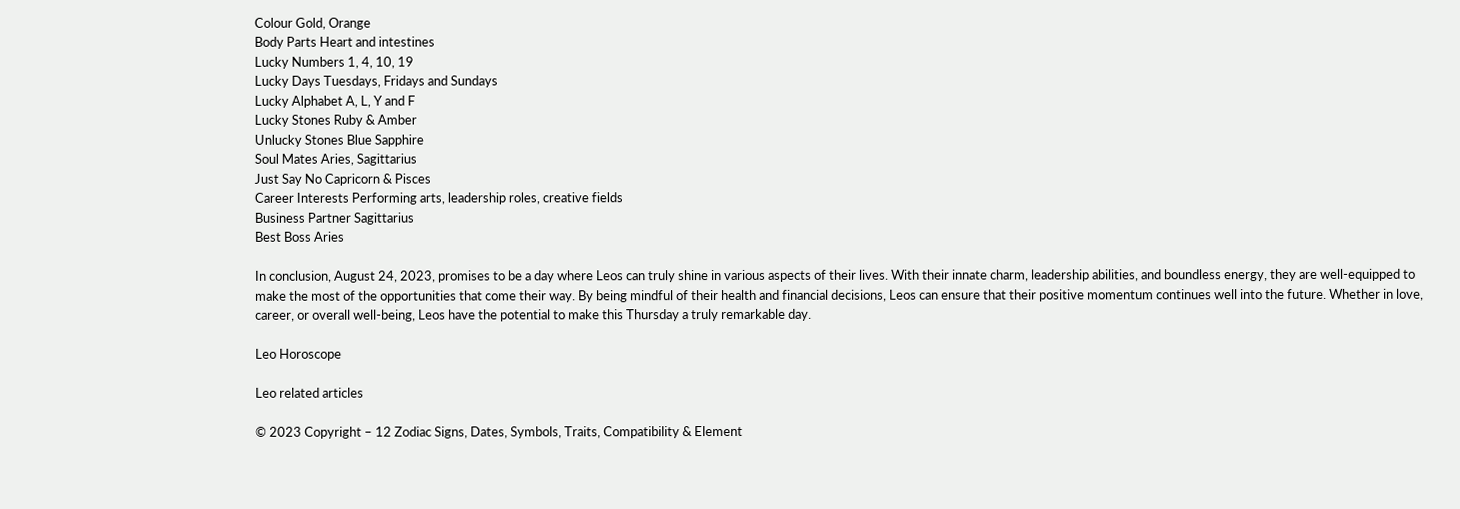Colour Gold, Orange
Body Parts Heart and intestines
Lucky Numbers 1, 4, 10, 19
Lucky Days Tuesdays, Fridays and Sundays
Lucky Alphabet A, L, Y and F
Lucky Stones Ruby & Amber
Unlucky Stones Blue Sapphire
Soul Mates Aries, Sagittarius
Just Say No Capricorn & Pisces
Career Interests Performing arts, leadership roles, creative fields
Business Partner Sagittarius
Best Boss Aries

In conclusion, August 24, 2023, promises to be a day where Leos can truly shine in various aspects of their lives. With their innate charm, leadership abilities, and boundless energy, they are well-equipped to make the most of the opportunities that come their way. By being mindful of their health and financial decisions, Leos can ensure that their positive momentum continues well into the future. Whether in love, career, or overall well-being, Leos have the potential to make this Thursday a truly remarkable day.

Leo Horoscope

Leo related articles

© 2023 Copyright – 12 Zodiac Signs, Dates, Symbols, Traits, Compatibility & Element